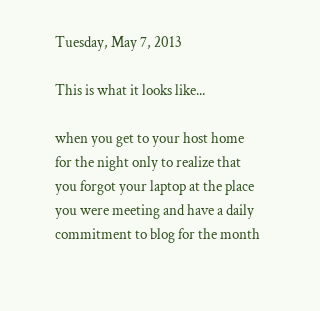Tuesday, May 7, 2013

This is what it looks like...

when you get to your host home for the night only to realize that you forgot your laptop at the place you were meeting and have a daily commitment to blog for the month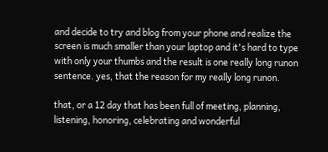and decide to try and blog from your phone and realize the screen is much smaller than your laptop and it's hard to type with only your thumbs and the result is one really long runon sentence. yes, that the reason for my really long runon.

that, or a 12 day that has been full of meeting, planning, listening, honoring, celebrating and wonderful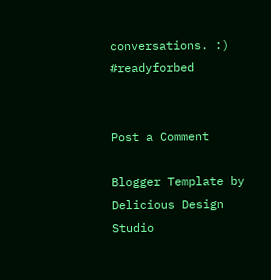conversations. :) #readyforbed


Post a Comment

Blogger Template by Delicious Design Studio